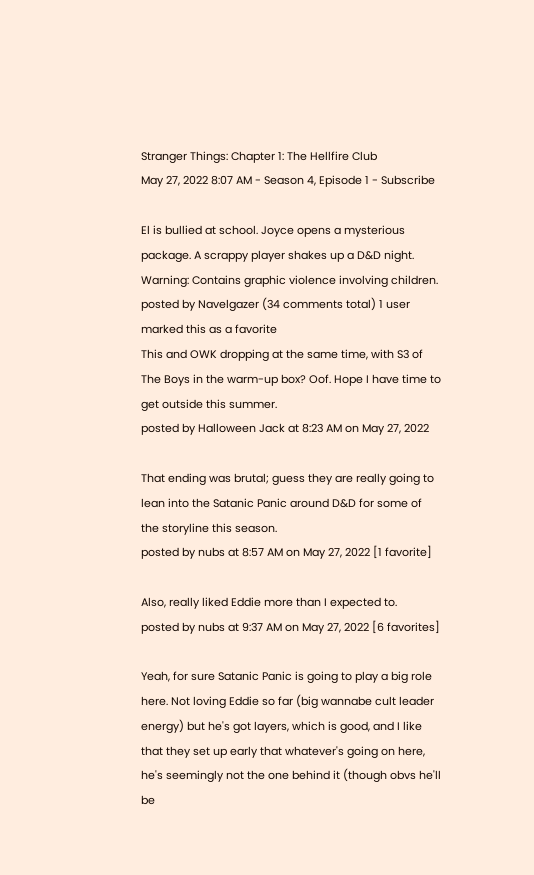Stranger Things: Chapter 1: The Hellfire Club
May 27, 2022 8:07 AM - Season 4, Episode 1 - Subscribe

El is bullied at school. Joyce opens a mysterious package. A scrappy player shakes up a D&D night. Warning: Contains graphic violence involving children.
posted by Navelgazer (34 comments total) 1 user marked this as a favorite
This and OWK dropping at the same time, with S3 of The Boys in the warm-up box? Oof. Hope I have time to get outside this summer.
posted by Halloween Jack at 8:23 AM on May 27, 2022

That ending was brutal; guess they are really going to lean into the Satanic Panic around D&D for some of the storyline this season.
posted by nubs at 8:57 AM on May 27, 2022 [1 favorite]

Also, really liked Eddie more than I expected to.
posted by nubs at 9:37 AM on May 27, 2022 [6 favorites]

Yeah, for sure Satanic Panic is going to play a big role here. Not loving Eddie so far (big wannabe cult leader energy) but he's got layers, which is good, and I like that they set up early that whatever's going on here, he's seemingly not the one behind it (though obvs he'll be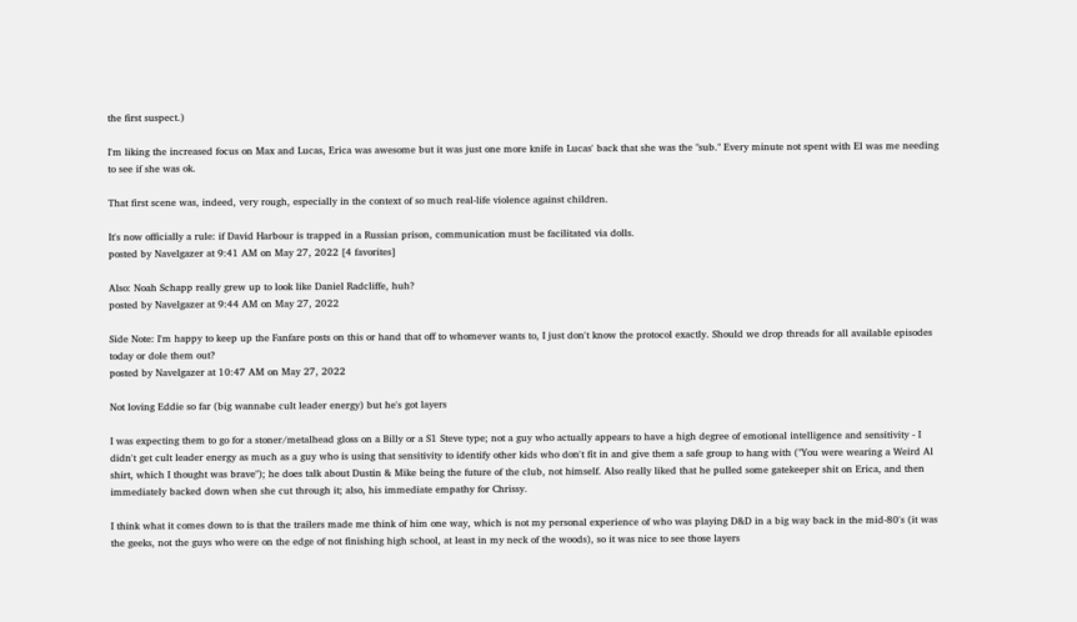the first suspect.)

I'm liking the increased focus on Max and Lucas, Erica was awesome but it was just one more knife in Lucas' back that she was the "sub." Every minute not spent with El was me needing to see if she was ok.

That first scene was, indeed, very rough, especially in the context of so much real-life violence against children.

It's now officially a rule: if David Harbour is trapped in a Russian prison, communication must be facilitated via dolls.
posted by Navelgazer at 9:41 AM on May 27, 2022 [4 favorites]

Also: Noah Schapp really grew up to look like Daniel Radcliffe, huh?
posted by Navelgazer at 9:44 AM on May 27, 2022

Side Note: I'm happy to keep up the Fanfare posts on this or hand that off to whomever wants to, I just don't know the protocol exactly. Should we drop threads for all available episodes today or dole them out?
posted by Navelgazer at 10:47 AM on May 27, 2022

Not loving Eddie so far (big wannabe cult leader energy) but he's got layers

I was expecting them to go for a stoner/metalhead gloss on a Billy or a S1 Steve type; not a guy who actually appears to have a high degree of emotional intelligence and sensitivity - I didn't get cult leader energy as much as a guy who is using that sensitivity to identify other kids who don't fit in and give them a safe group to hang with ("You were wearing a Weird Al shirt, which I thought was brave"); he does talk about Dustin & Mike being the future of the club, not himself. Also really liked that he pulled some gatekeeper shit on Erica, and then immediately backed down when she cut through it; also, his immediate empathy for Chrissy.

I think what it comes down to is that the trailers made me think of him one way, which is not my personal experience of who was playing D&D in a big way back in the mid-80's (it was the geeks, not the guys who were on the edge of not finishing high school, at least in my neck of the woods), so it was nice to see those layers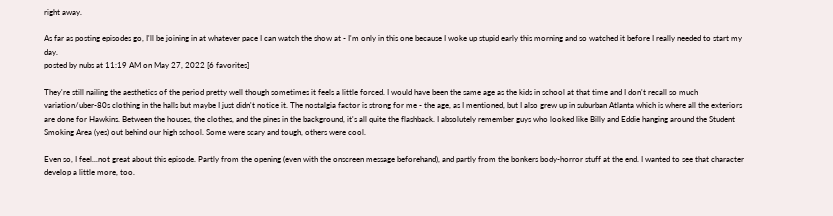right away.

As far as posting episodes go, I'll be joining in at whatever pace I can watch the show at - I'm only in this one because I woke up stupid early this morning and so watched it before I really needed to start my day.
posted by nubs at 11:19 AM on May 27, 2022 [6 favorites]

They're still nailing the aesthetics of the period pretty well though sometimes it feels a little forced. I would have been the same age as the kids in school at that time and I don't recall so much variation/uber-80s clothing in the halls but maybe I just didn't notice it. The nostalgia factor is strong for me - the age, as I mentioned, but I also grew up in suburban Atlanta which is where all the exteriors are done for Hawkins. Between the houses, the clothes, and the pines in the background, it's all quite the flashback. I absolutely remember guys who looked like Billy and Eddie hanging around the Student Smoking Area (yes) out behind our high school. Some were scary and tough, others were cool.

Even so, I feel...not great about this episode. Partly from the opening (even with the onscreen message beforehand), and partly from the bonkers body-horror stuff at the end. I wanted to see that character develop a little more, too.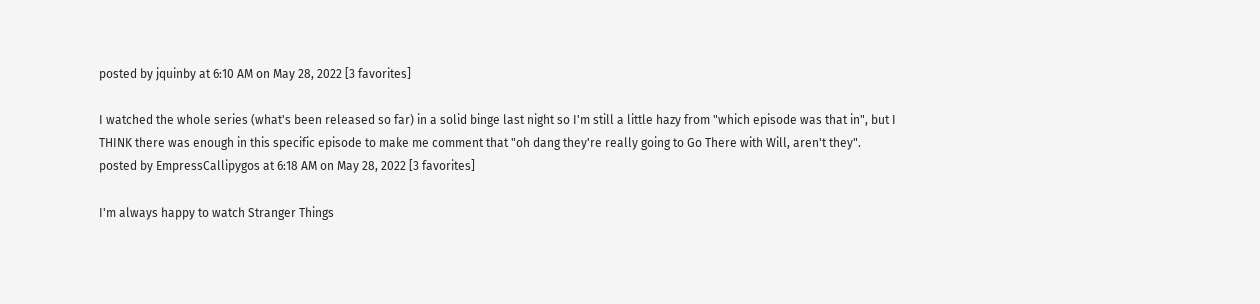posted by jquinby at 6:10 AM on May 28, 2022 [3 favorites]

I watched the whole series (what's been released so far) in a solid binge last night so I'm still a little hazy from "which episode was that in", but I THINK there was enough in this specific episode to make me comment that "oh dang they're really going to Go There with Will, aren't they".
posted by EmpressCallipygos at 6:18 AM on May 28, 2022 [3 favorites]

I'm always happy to watch Stranger Things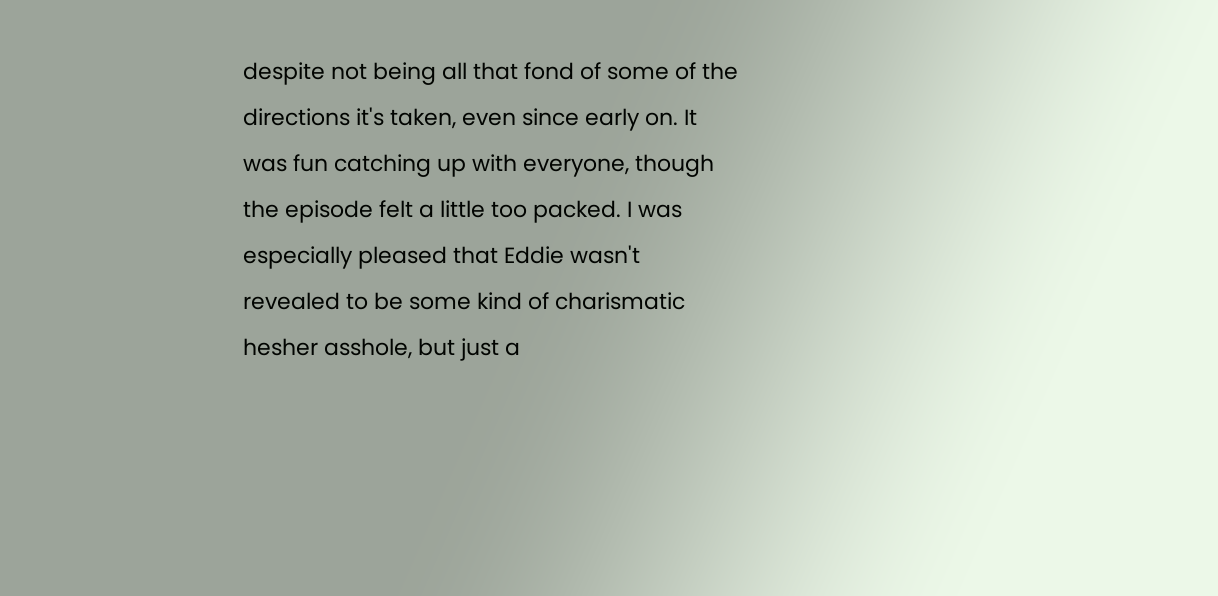despite not being all that fond of some of the directions it's taken, even since early on. It was fun catching up with everyone, though the episode felt a little too packed. I was especially pleased that Eddie wasn't revealed to be some kind of charismatic hesher asshole, but just a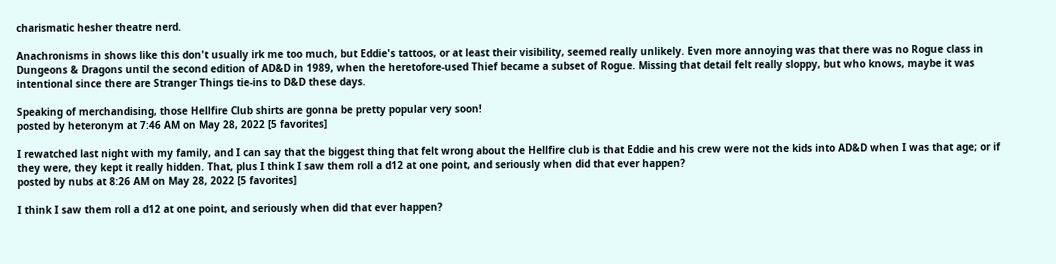charismatic hesher theatre nerd.

Anachronisms in shows like this don't usually irk me too much, but Eddie's tattoos, or at least their visibility, seemed really unlikely. Even more annoying was that there was no Rogue class in Dungeons & Dragons until the second edition of AD&D in 1989, when the heretofore-used Thief became a subset of Rogue. Missing that detail felt really sloppy, but who knows, maybe it was intentional since there are Stranger Things tie-ins to D&D these days.

Speaking of merchandising, those Hellfire Club shirts are gonna be pretty popular very soon!
posted by heteronym at 7:46 AM on May 28, 2022 [5 favorites]

I rewatched last night with my family, and I can say that the biggest thing that felt wrong about the Hellfire club is that Eddie and his crew were not the kids into AD&D when I was that age; or if they were, they kept it really hidden. That, plus I think I saw them roll a d12 at one point, and seriously when did that ever happen?
posted by nubs at 8:26 AM on May 28, 2022 [5 favorites]

I think I saw them roll a d12 at one point, and seriously when did that ever happen?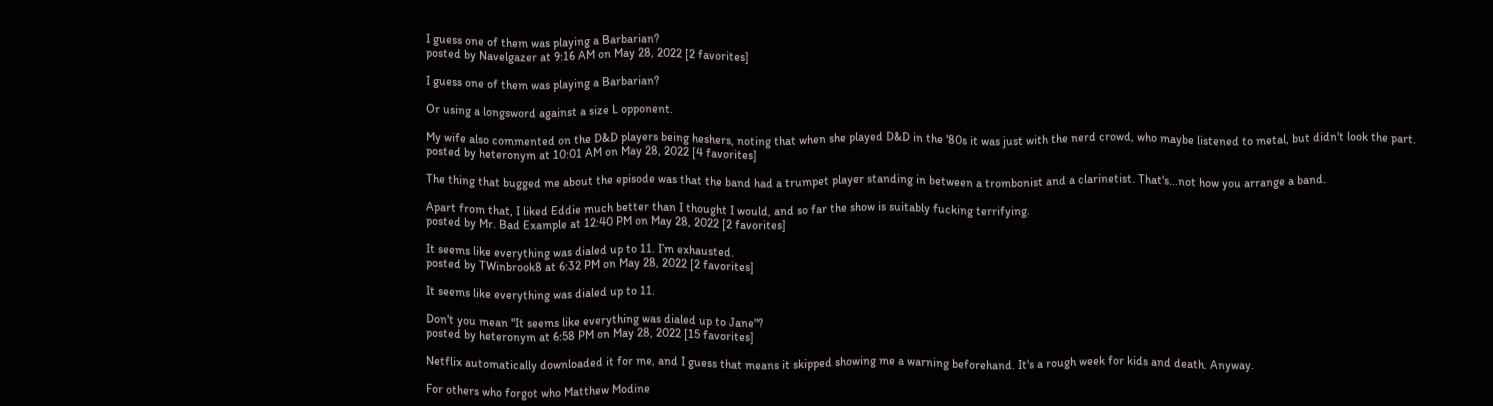I guess one of them was playing a Barbarian?
posted by Navelgazer at 9:16 AM on May 28, 2022 [2 favorites]

I guess one of them was playing a Barbarian?

Or using a longsword against a size L opponent.

My wife also commented on the D&D players being heshers, noting that when she played D&D in the '80s it was just with the nerd crowd, who maybe listened to metal, but didn't look the part.
posted by heteronym at 10:01 AM on May 28, 2022 [4 favorites]

The thing that bugged me about the episode was that the band had a trumpet player standing in between a trombonist and a clarinetist. That's...not how you arrange a band.

Apart from that, I liked Eddie much better than I thought I would, and so far the show is suitably fucking terrifying.
posted by Mr. Bad Example at 12:40 PM on May 28, 2022 [2 favorites]

It seems like everything was dialed up to 11. I’m exhausted.
posted by TWinbrook8 at 6:32 PM on May 28, 2022 [2 favorites]

It seems like everything was dialed up to 11.

Don't you mean "It seems like everything was dialed up to Jane"?
posted by heteronym at 6:58 PM on May 28, 2022 [15 favorites]

Netflix automatically downloaded it for me, and I guess that means it skipped showing me a warning beforehand. It's a rough week for kids and death. Anyway.

For others who forgot who Matthew Modine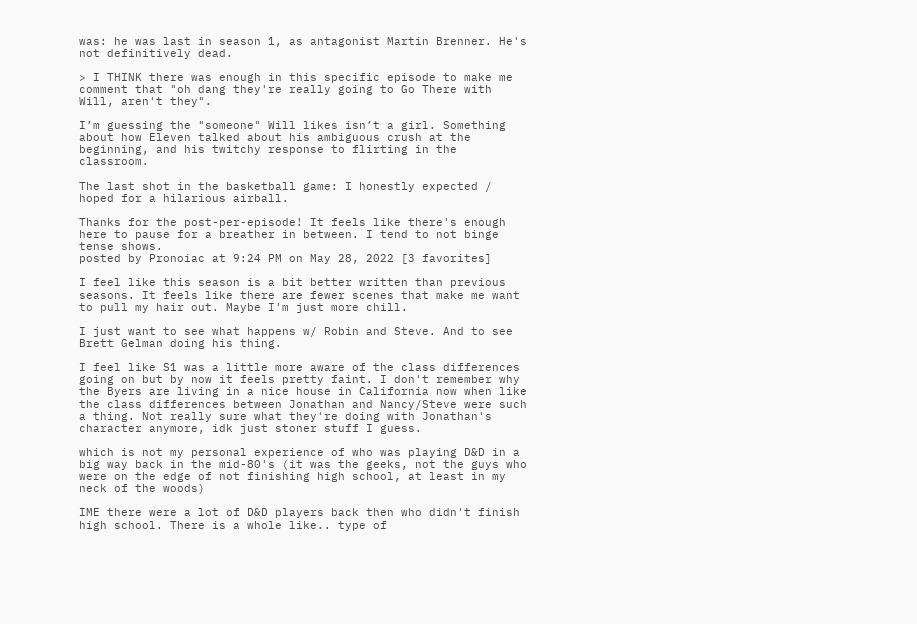was: he was last in season 1, as antagonist Martin Brenner. He's not definitively dead.

> I THINK there was enough in this specific episode to make me comment that "oh dang they're really going to Go There with Will, aren't they".

I’m guessing the "someone" Will likes isn’t a girl. Something about how Eleven talked about his ambiguous crush at the beginning, and his twitchy response to flirting in the classroom.

The last shot in the basketball game: I honestly expected / hoped for a hilarious airball.

Thanks for the post-per-episode! It feels like there's enough here to pause for a breather in between. I tend to not binge tense shows.
posted by Pronoiac at 9:24 PM on May 28, 2022 [3 favorites]

I feel like this season is a bit better written than previous seasons. It feels like there are fewer scenes that make me want to pull my hair out. Maybe I'm just more chill.

I just want to see what happens w/ Robin and Steve. And to see Brett Gelman doing his thing.

I feel like S1 was a little more aware of the class differences going on but by now it feels pretty faint. I don't remember why the Byers are living in a nice house in California now when like the class differences between Jonathan and Nancy/Steve were such a thing. Not really sure what they're doing with Jonathan's character anymore, idk just stoner stuff I guess.

which is not my personal experience of who was playing D&D in a big way back in the mid-80's (it was the geeks, not the guys who were on the edge of not finishing high school, at least in my neck of the woods)

IME there were a lot of D&D players back then who didn't finish high school. There is a whole like.. type of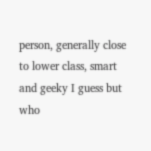person, generally close to lower class, smart and geeky I guess but who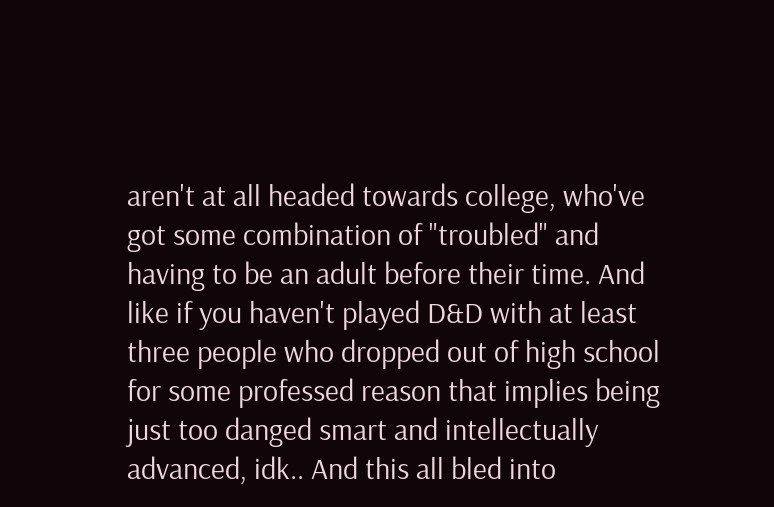aren't at all headed towards college, who've got some combination of "troubled" and having to be an adult before their time. And like if you haven't played D&D with at least three people who dropped out of high school for some professed reason that implies being just too danged smart and intellectually advanced, idk.. And this all bled into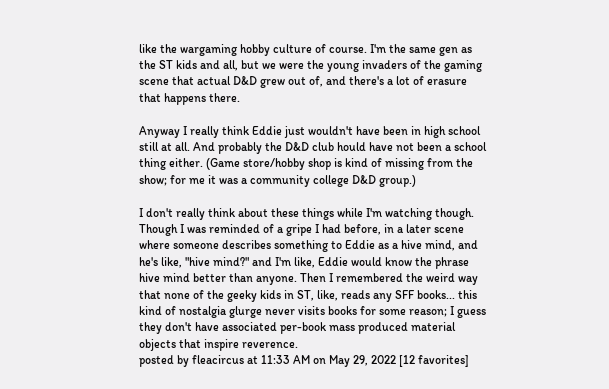like the wargaming hobby culture of course. I'm the same gen as the ST kids and all, but we were the young invaders of the gaming scene that actual D&D grew out of, and there's a lot of erasure that happens there.

Anyway I really think Eddie just wouldn't have been in high school still at all. And probably the D&D club hould have not been a school thing either. (Game store/hobby shop is kind of missing from the show; for me it was a community college D&D group.)

I don't really think about these things while I'm watching though. Though I was reminded of a gripe I had before, in a later scene where someone describes something to Eddie as a hive mind, and he's like, "hive mind?" and I'm like, Eddie would know the phrase hive mind better than anyone. Then I remembered the weird way that none of the geeky kids in ST, like, reads any SFF books... this kind of nostalgia glurge never visits books for some reason; I guess they don't have associated per-book mass produced material objects that inspire reverence.
posted by fleacircus at 11:33 AM on May 29, 2022 [12 favorites]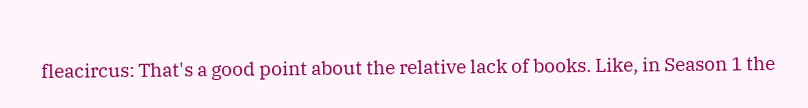fleacircus: That's a good point about the relative lack of books. Like, in Season 1 the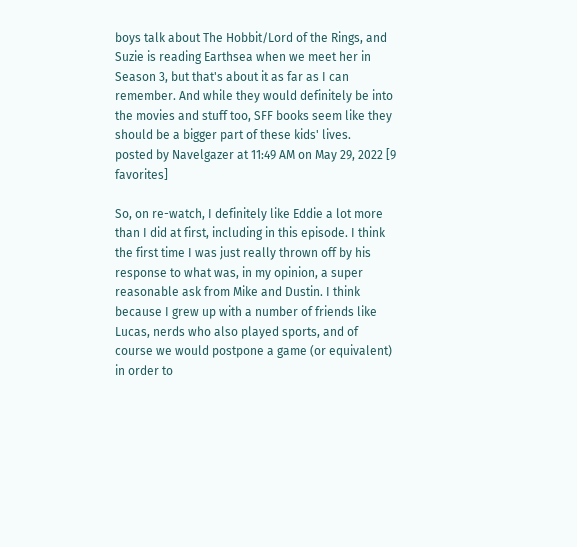boys talk about The Hobbit/Lord of the Rings, and Suzie is reading Earthsea when we meet her in Season 3, but that's about it as far as I can remember. And while they would definitely be into the movies and stuff too, SFF books seem like they should be a bigger part of these kids' lives.
posted by Navelgazer at 11:49 AM on May 29, 2022 [9 favorites]

So, on re-watch, I definitely like Eddie a lot more than I did at first, including in this episode. I think the first time I was just really thrown off by his response to what was, in my opinion, a super reasonable ask from Mike and Dustin. I think because I grew up with a number of friends like Lucas, nerds who also played sports, and of course we would postpone a game (or equivalent) in order to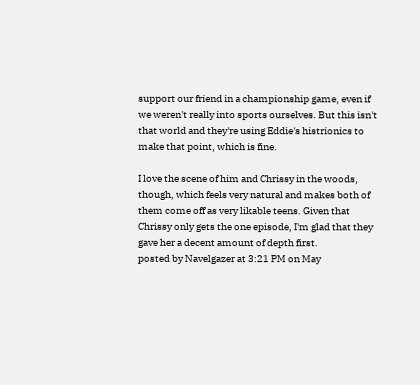support our friend in a championship game, even if we weren't really into sports ourselves. But this isn't that world and they're using Eddie's histrionics to make that point, which is fine.

I love the scene of him and Chrissy in the woods, though, which feels very natural and makes both of them come off as very likable teens. Given that Chrissy only gets the one episode, I'm glad that they gave her a decent amount of depth first.
posted by Navelgazer at 3:21 PM on May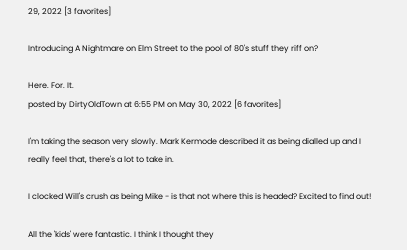29, 2022 [3 favorites]

Introducing A Nightmare on Elm Street to the pool of 80's stuff they riff on?

Here. For. It.
posted by DirtyOldTown at 6:55 PM on May 30, 2022 [6 favorites]

I'm taking the season very slowly. Mark Kermode described it as being dialled up and I really feel that, there's a lot to take in.

I clocked Will's crush as being Mike - is that not where this is headed? Excited to find out!

All the 'kids' were fantastic. I think I thought they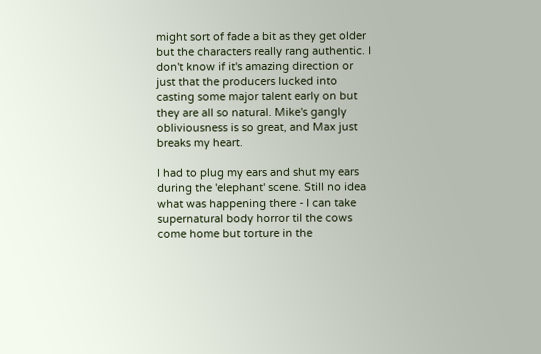might sort of fade a bit as they get older but the characters really rang authentic. I don't know if it's amazing direction or just that the producers lucked into casting some major talent early on but they are all so natural. Mike's gangly obliviousness is so great, and Max just breaks my heart.

I had to plug my ears and shut my ears during the 'elephant' scene. Still no idea what was happening there - I can take supernatural body horror til the cows come home but torture in the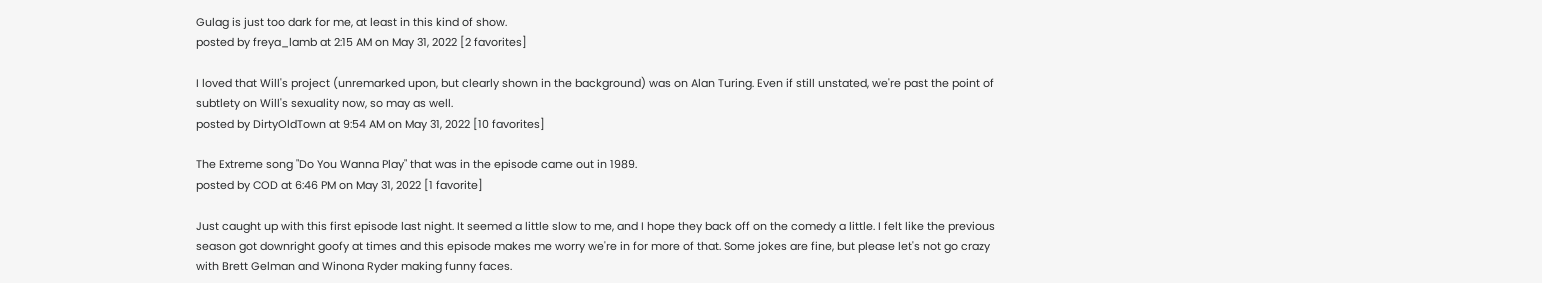Gulag is just too dark for me, at least in this kind of show.
posted by freya_lamb at 2:15 AM on May 31, 2022 [2 favorites]

I loved that Will's project (unremarked upon, but clearly shown in the background) was on Alan Turing. Even if still unstated, we're past the point of subtlety on Will's sexuality now, so may as well.
posted by DirtyOldTown at 9:54 AM on May 31, 2022 [10 favorites]

The Extreme song "Do You Wanna Play" that was in the episode came out in 1989.
posted by COD at 6:46 PM on May 31, 2022 [1 favorite]

Just caught up with this first episode last night. It seemed a little slow to me, and I hope they back off on the comedy a little. I felt like the previous season got downright goofy at times and this episode makes me worry we're in for more of that. Some jokes are fine, but please let's not go crazy with Brett Gelman and Winona Ryder making funny faces.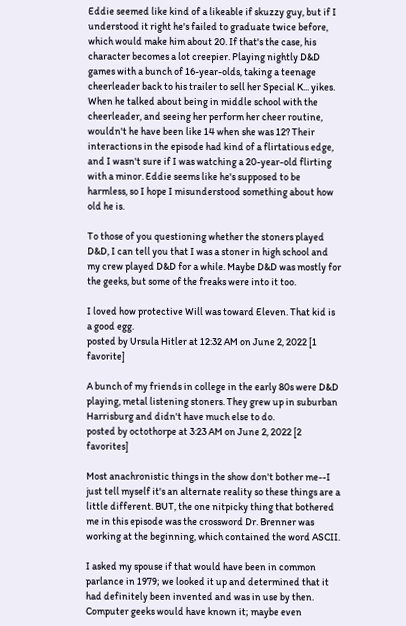Eddie seemed like kind of a likeable if skuzzy guy, but if I understood it right he's failed to graduate twice before, which would make him about 20. If that's the case, his character becomes a lot creepier. Playing nightly D&D games with a bunch of 16-year-olds, taking a teenage cheerleader back to his trailer to sell her Special K... yikes. When he talked about being in middle school with the cheerleader, and seeing her perform her cheer routine, wouldn't he have been like 14 when she was 12? Their interactions in the episode had kind of a flirtatious edge, and I wasn't sure if I was watching a 20-year-old flirting with a minor. Eddie seems like he's supposed to be harmless, so I hope I misunderstood something about how old he is.

To those of you questioning whether the stoners played D&D, I can tell you that I was a stoner in high school and my crew played D&D for a while. Maybe D&D was mostly for the geeks, but some of the freaks were into it too.

I loved how protective Will was toward Eleven. That kid is a good egg.
posted by Ursula Hitler at 12:32 AM on June 2, 2022 [1 favorite]

A bunch of my friends in college in the early 80s were D&D playing, metal listening stoners. They grew up in suburban Harrisburg and didn't have much else to do.
posted by octothorpe at 3:23 AM on June 2, 2022 [2 favorites]

Most anachronistic things in the show don't bother me--I just tell myself it's an alternate reality so these things are a little different. BUT, the one nitpicky thing that bothered me in this episode was the crossword Dr. Brenner was working at the beginning, which contained the word ASCII.

I asked my spouse if that would have been in common parlance in 1979; we looked it up and determined that it had definitely been invented and was in use by then. Computer geeks would have known it; maybe even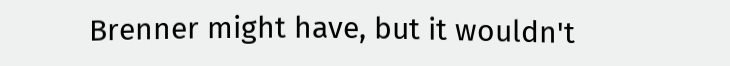Brenner might have, but it wouldn't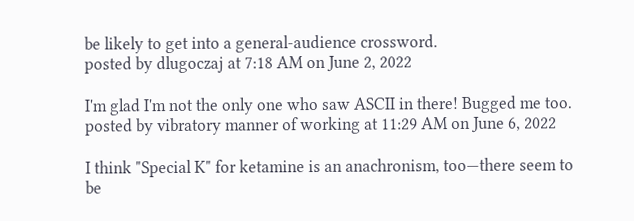be likely to get into a general-audience crossword.
posted by dlugoczaj at 7:18 AM on June 2, 2022

I'm glad I'm not the only one who saw ASCII in there! Bugged me too.
posted by vibratory manner of working at 11:29 AM on June 6, 2022

I think "Special K" for ketamine is an anachronism, too—there seem to be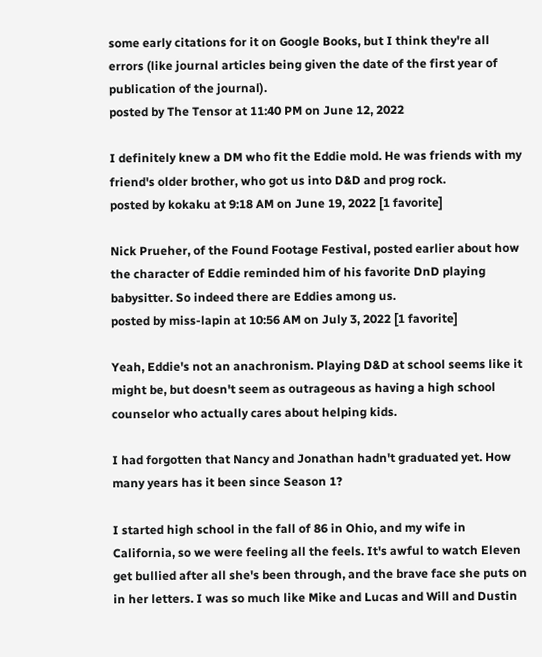some early citations for it on Google Books, but I think they're all errors (like journal articles being given the date of the first year of publication of the journal).
posted by The Tensor at 11:40 PM on June 12, 2022

I definitely knew a DM who fit the Eddie mold. He was friends with my friend's older brother, who got us into D&D and prog rock.
posted by kokaku at 9:18 AM on June 19, 2022 [1 favorite]

Nick Prueher, of the Found Footage Festival, posted earlier about how the character of Eddie reminded him of his favorite DnD playing babysitter. So indeed there are Eddies among us.
posted by miss-lapin at 10:56 AM on July 3, 2022 [1 favorite]

Yeah, Eddie's not an anachronism. Playing D&D at school seems like it might be, but doesn't seem as outrageous as having a high school counselor who actually cares about helping kids.

I had forgotten that Nancy and Jonathan hadn't graduated yet. How many years has it been since Season 1?

I started high school in the fall of 86 in Ohio, and my wife in California, so we were feeling all the feels. It's awful to watch Eleven get bullied after all she's been through, and the brave face she puts on in her letters. I was so much like Mike and Lucas and Will and Dustin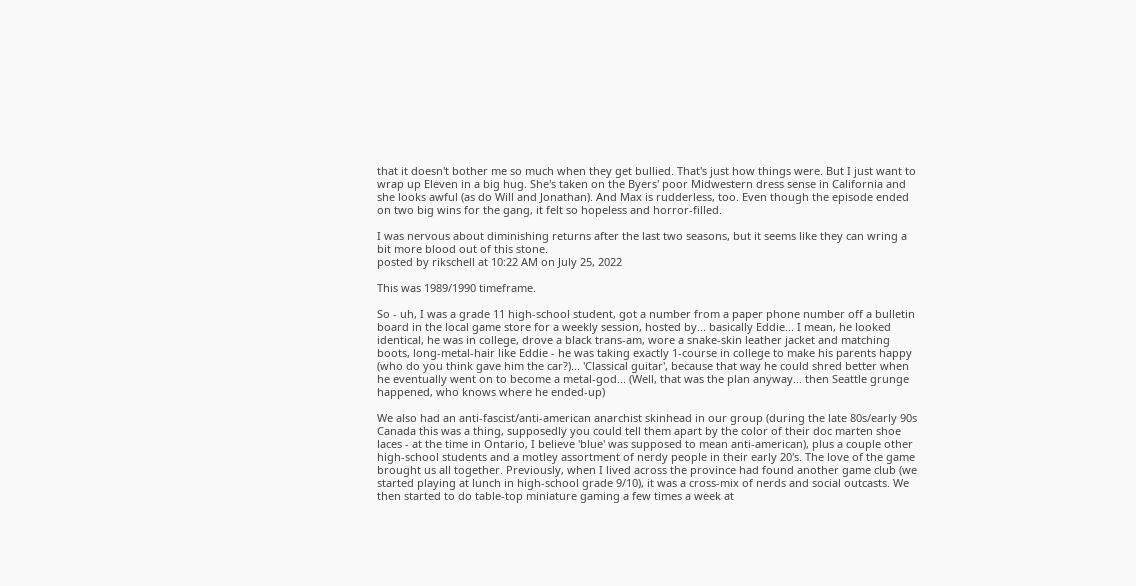that it doesn't bother me so much when they get bullied. That's just how things were. But I just want to wrap up Eleven in a big hug. She's taken on the Byers' poor Midwestern dress sense in California and she looks awful (as do Will and Jonathan). And Max is rudderless, too. Even though the episode ended on two big wins for the gang, it felt so hopeless and horror-filled.

I was nervous about diminishing returns after the last two seasons, but it seems like they can wring a bit more blood out of this stone.
posted by rikschell at 10:22 AM on July 25, 2022

This was 1989/1990 timeframe.

So - uh, I was a grade 11 high-school student, got a number from a paper phone number off a bulletin board in the local game store for a weekly session, hosted by... basically Eddie... I mean, he looked identical, he was in college, drove a black trans-am, wore a snake-skin leather jacket and matching boots, long-metal-hair like Eddie - he was taking exactly 1-course in college to make his parents happy (who do you think gave him the car?)... 'Classical guitar', because that way he could shred better when he eventually went on to become a metal-god... (Well, that was the plan anyway... then Seattle grunge happened, who knows where he ended-up)

We also had an anti-fascist/anti-american anarchist skinhead in our group (during the late 80s/early 90s Canada this was a thing, supposedly you could tell them apart by the color of their doc marten shoe laces - at the time in Ontario, I believe 'blue' was supposed to mean anti-american), plus a couple other high-school students and a motley assortment of nerdy people in their early 20's. The love of the game brought us all together. Previously, when I lived across the province had found another game club (we started playing at lunch in high-school grade 9/10), it was a cross-mix of nerds and social outcasts. We then started to do table-top miniature gaming a few times a week at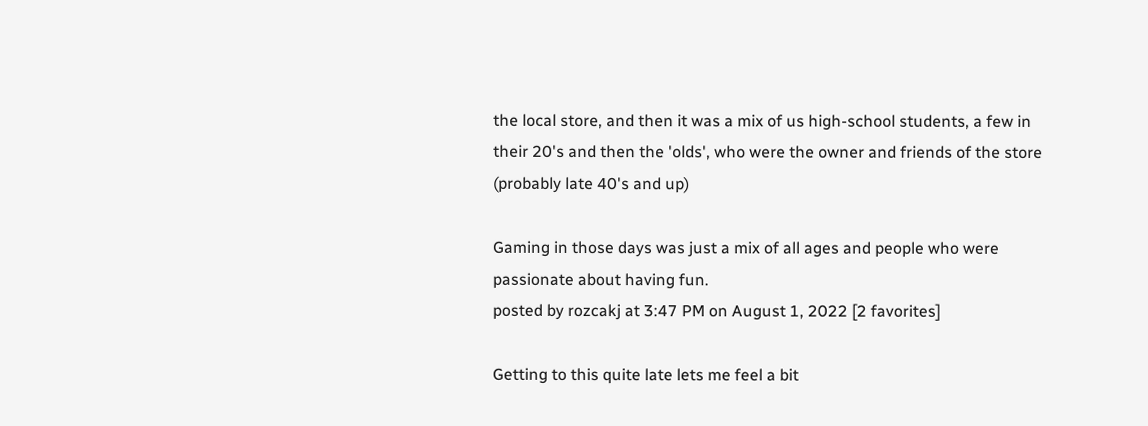the local store, and then it was a mix of us high-school students, a few in their 20's and then the 'olds', who were the owner and friends of the store (probably late 40's and up)

Gaming in those days was just a mix of all ages and people who were passionate about having fun.
posted by rozcakj at 3:47 PM on August 1, 2022 [2 favorites]

Getting to this quite late lets me feel a bit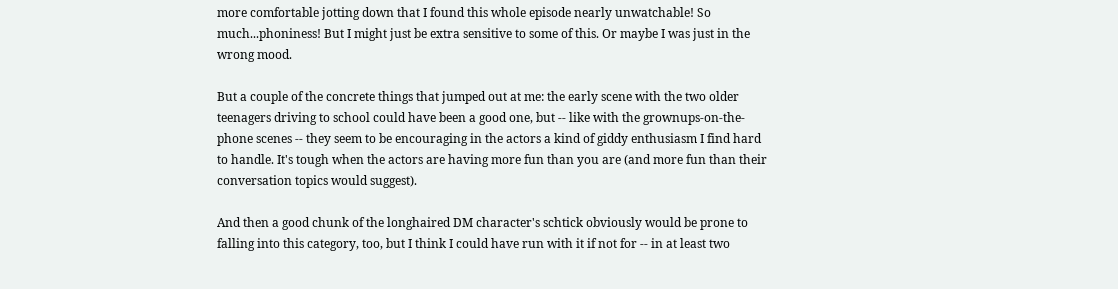more comfortable jotting down that I found this whole episode nearly unwatchable! So much...phoniness! But I might just be extra sensitive to some of this. Or maybe I was just in the wrong mood.

But a couple of the concrete things that jumped out at me: the early scene with the two older teenagers driving to school could have been a good one, but -- like with the grownups-on-the-phone scenes -- they seem to be encouraging in the actors a kind of giddy enthusiasm I find hard to handle. It's tough when the actors are having more fun than you are (and more fun than their conversation topics would suggest).

And then a good chunk of the longhaired DM character's schtick obviously would be prone to falling into this category, too, but I think I could have run with it if not for -- in at least two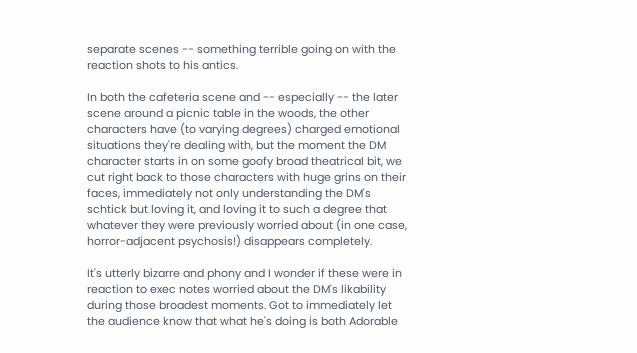separate scenes -- something terrible going on with the reaction shots to his antics.

In both the cafeteria scene and -- especially -- the later scene around a picnic table in the woods, the other characters have (to varying degrees) charged emotional situations they're dealing with, but the moment the DM character starts in on some goofy broad theatrical bit, we cut right back to those characters with huge grins on their faces, immediately not only understanding the DM's schtick but loving it, and loving it to such a degree that whatever they were previously worried about (in one case, horror-adjacent psychosis!) disappears completely.

It's utterly bizarre and phony and I wonder if these were in reaction to exec notes worried about the DM's likability during those broadest moments. Got to immediately let the audience know that what he's doing is both Adorable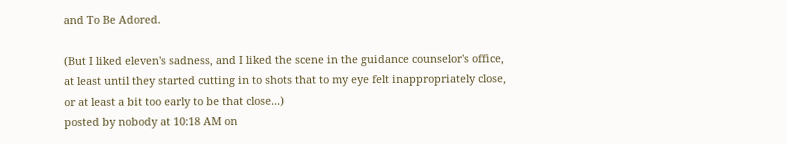and To Be Adored.

(But I liked eleven's sadness, and I liked the scene in the guidance counselor's office, at least until they started cutting in to shots that to my eye felt inappropriately close, or at least a bit too early to be that close...)
posted by nobody at 10:18 AM on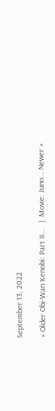September 13, 2022

« Older Obi-Wan Kenobi: Part II...   |  Movie: Juno... Newer »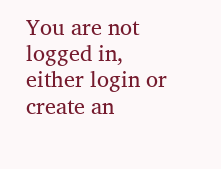You are not logged in, either login or create an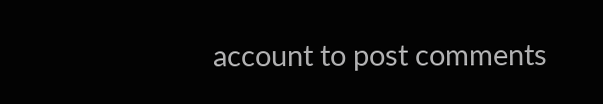account to post comments